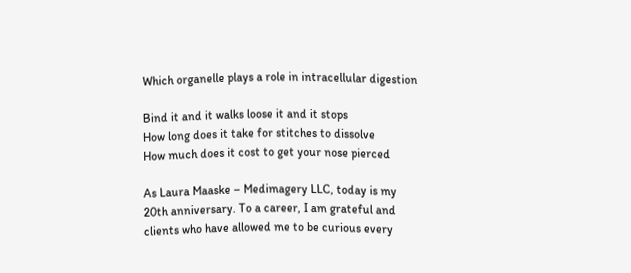Which organelle plays a role in intracellular digestion

Bind it and it walks loose it and it stops
How long does it take for stitches to dissolve
How much does it cost to get your nose pierced

As Laura Maaske – Medimagery LLC, today is my 20th anniversary. To a career, I am grateful and clients who have allowed me to be curious every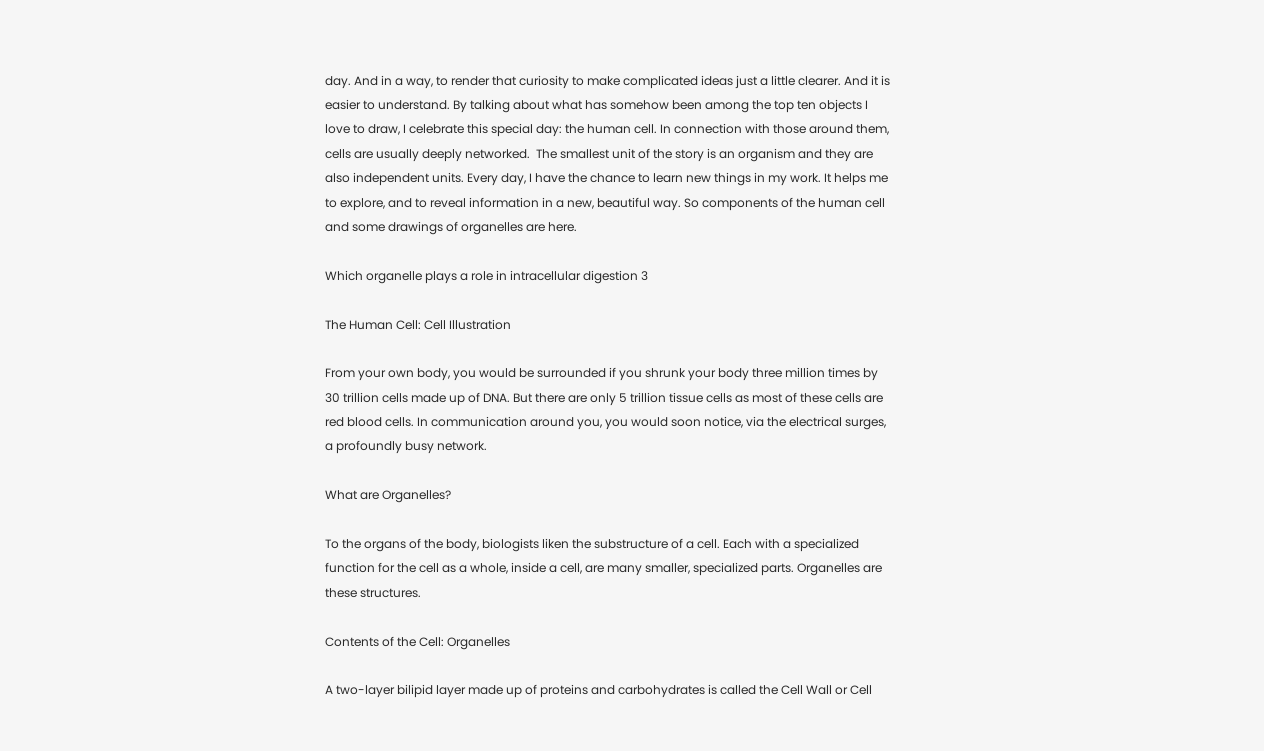day. And in a way, to render that curiosity to make complicated ideas just a little clearer. And it is easier to understand. By talking about what has somehow been among the top ten objects I love to draw, I celebrate this special day: the human cell. In connection with those around them, cells are usually deeply networked.  The smallest unit of the story is an organism and they are also independent units. Every day, I have the chance to learn new things in my work. It helps me to explore, and to reveal information in a new, beautiful way. So components of the human cell and some drawings of organelles are here.

Which organelle plays a role in intracellular digestion 3

The Human Cell: Cell Illustration

From your own body, you would be surrounded if you shrunk your body three million times by 30 trillion cells made up of DNA. But there are only 5 trillion tissue cells as most of these cells are red blood cells. In communication around you, you would soon notice, via the electrical surges, a profoundly busy network.

What are Organelles?

To the organs of the body, biologists liken the substructure of a cell. Each with a specialized function for the cell as a whole, inside a cell, are many smaller, specialized parts. Organelles are these structures.

Contents of the Cell: Organelles

A two-layer bilipid layer made up of proteins and carbohydrates is called the Cell Wall or Cell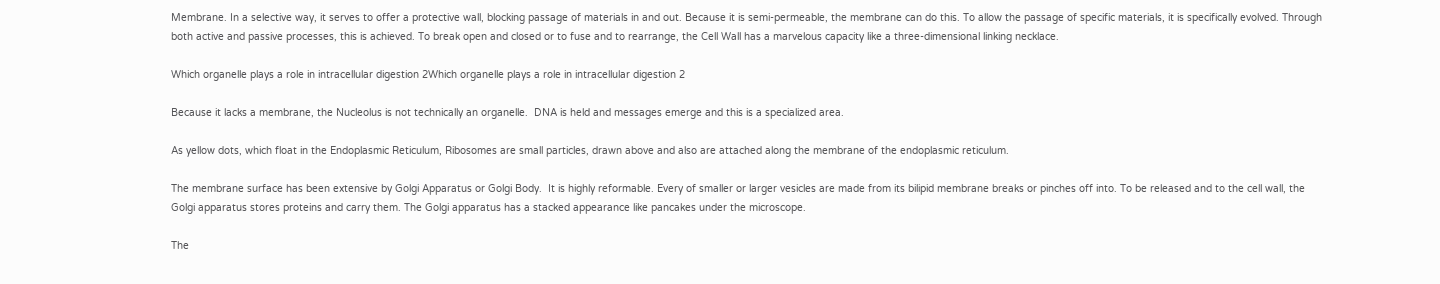Membrane. In a selective way, it serves to offer a protective wall, blocking passage of materials in and out. Because it is semi-permeable, the membrane can do this. To allow the passage of specific materials, it is specifically evolved. Through both active and passive processes, this is achieved. To break open and closed or to fuse and to rearrange, the Cell Wall has a marvelous capacity like a three-dimensional linking necklace.

Which organelle plays a role in intracellular digestion 2Which organelle plays a role in intracellular digestion 2

Because it lacks a membrane, the Nucleolus is not technically an organelle.  DNA is held and messages emerge and this is a specialized area.

As yellow dots, which float in the Endoplasmic Reticulum, Ribosomes are small particles, drawn above and also are attached along the membrane of the endoplasmic reticulum.

The membrane surface has been extensive by Golgi Apparatus or Golgi Body.  It is highly reformable. Every of smaller or larger vesicles are made from its bilipid membrane breaks or pinches off into. To be released and to the cell wall, the Golgi apparatus stores proteins and carry them. The Golgi apparatus has a stacked appearance like pancakes under the microscope.

The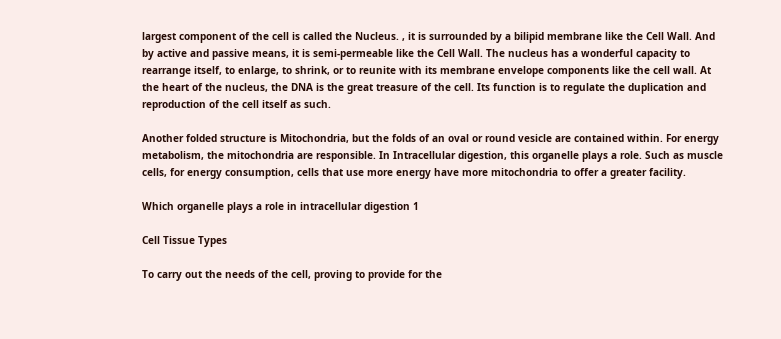largest component of the cell is called the Nucleus. , it is surrounded by a bilipid membrane like the Cell Wall. And by active and passive means, it is semi-permeable like the Cell Wall. The nucleus has a wonderful capacity to rearrange itself, to enlarge, to shrink, or to reunite with its membrane envelope components like the cell wall. At the heart of the nucleus, the DNA is the great treasure of the cell. Its function is to regulate the duplication and reproduction of the cell itself as such.

Another folded structure is Mitochondria, but the folds of an oval or round vesicle are contained within. For energy metabolism, the mitochondria are responsible. In Intracellular digestion, this organelle plays a role. Such as muscle cells, for energy consumption, cells that use more energy have more mitochondria to offer a greater facility.

Which organelle plays a role in intracellular digestion 1

Cell Tissue Types

To carry out the needs of the cell, proving to provide for the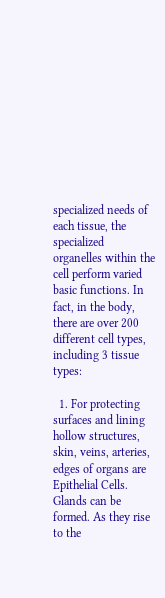specialized needs of each tissue, the specialized organelles within the cell perform varied basic functions. In fact, in the body, there are over 200 different cell types, including 3 tissue types:

  1. For protecting surfaces and lining hollow structures, skin, veins, arteries, edges of organs are Epithelial Cells. Glands can be formed. As they rise to the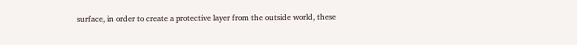surface, in order to create a protective layer from the outside world, these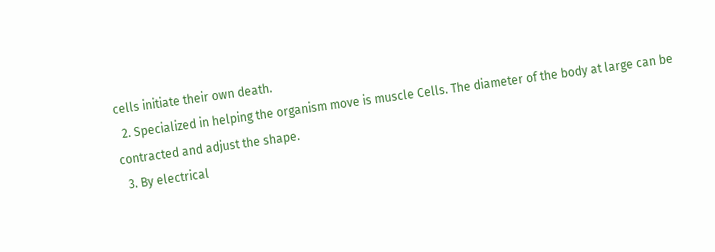cells initiate their own death.
  2. Specialized in helping the organism move is muscle Cells. The diameter of the body at large can be contracted and adjust the shape.
  3. By electrical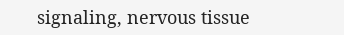signaling, nervous tissue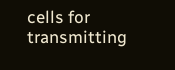cells for transmitting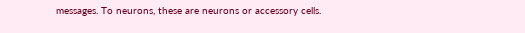messages. To neurons, these are neurons or accessory cells.